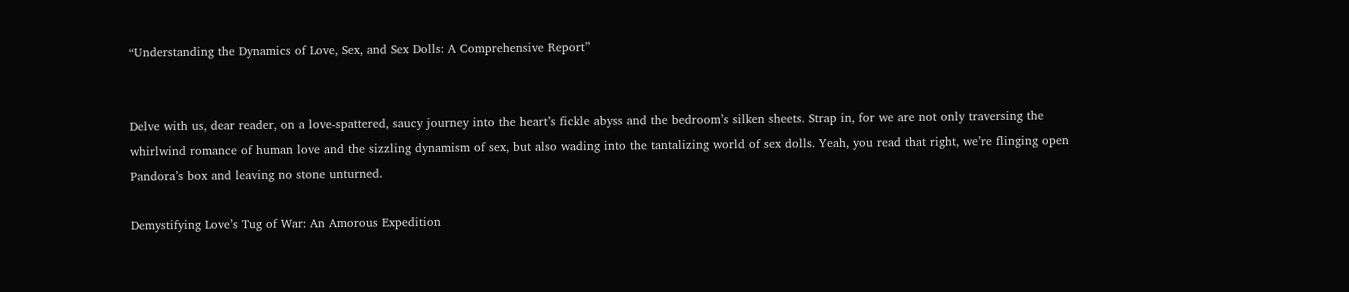“Understanding the Dynamics of Love, Sex, and Sex Dolls: A Comprehensive Report”


Delve with us, dear reader, on a love-spattered, saucy journey into the heart’s fickle abyss and the bedroom’s silken sheets. Strap in, for we are not only traversing the whirlwind romance of human love and the sizzling dynamism of sex, but also wading into the tantalizing world of sex dolls. Yeah, you read that right, we’re flinging open Pandora’s box and leaving no stone unturned.

Demystifying Love’s Tug of War: An Amorous Expedition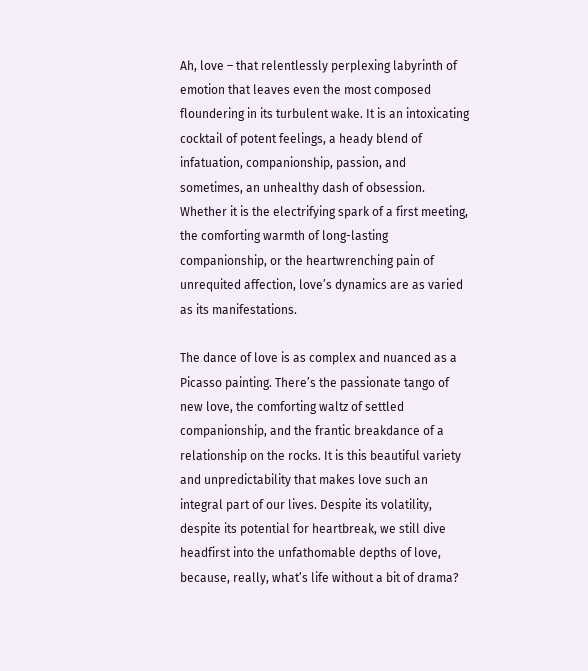Ah, love – that relentlessly perplexing labyrinth of emotion that leaves even the most composed floundering in its turbulent wake. It is an intoxicating cocktail of potent feelings, a heady blend of infatuation, companionship, passion, and sometimes, an unhealthy dash of obsession. Whether it is the electrifying spark of a first meeting, the comforting warmth of long-lasting companionship, or the heartwrenching pain of unrequited affection, love’s dynamics are as varied as its manifestations.

The dance of love is as complex and nuanced as a Picasso painting. There’s the passionate tango of new love, the comforting waltz of settled companionship, and the frantic breakdance of a relationship on the rocks. It is this beautiful variety and unpredictability that makes love such an integral part of our lives. Despite its volatility, despite its potential for heartbreak, we still dive headfirst into the unfathomable depths of love, because, really, what’s life without a bit of drama?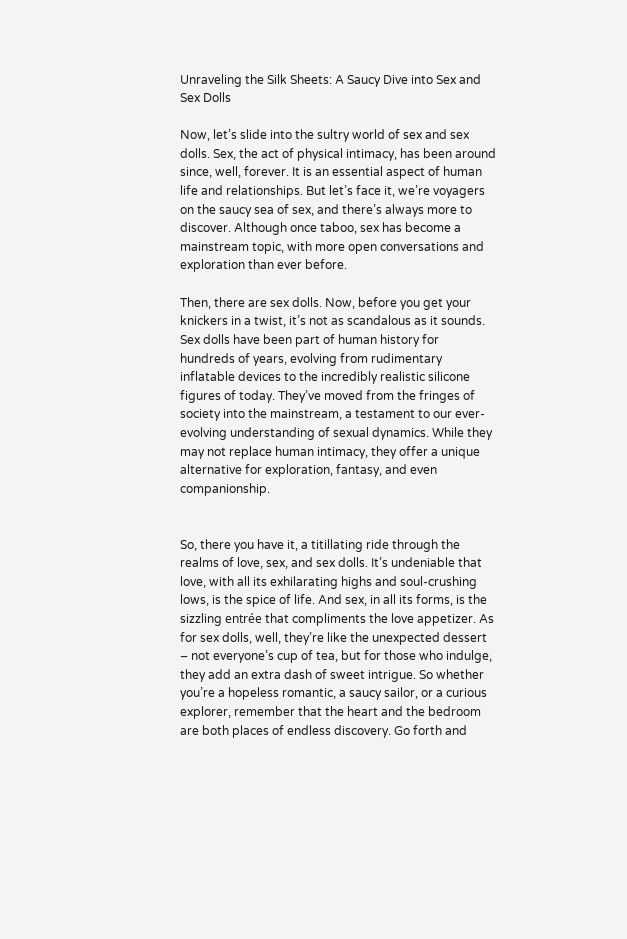Unraveling the Silk Sheets: A Saucy Dive into Sex and Sex Dolls

Now, let’s slide into the sultry world of sex and sex dolls. Sex, the act of physical intimacy, has been around since, well, forever. It is an essential aspect of human life and relationships. But let’s face it, we’re voyagers on the saucy sea of sex, and there’s always more to discover. Although once taboo, sex has become a mainstream topic, with more open conversations and exploration than ever before.

Then, there are sex dolls. Now, before you get your knickers in a twist, it’s not as scandalous as it sounds. Sex dolls have been part of human history for hundreds of years, evolving from rudimentary inflatable devices to the incredibly realistic silicone figures of today. They’ve moved from the fringes of society into the mainstream, a testament to our ever-evolving understanding of sexual dynamics. While they may not replace human intimacy, they offer a unique alternative for exploration, fantasy, and even companionship.


So, there you have it, a titillating ride through the realms of love, sex, and sex dolls. It’s undeniable that love, with all its exhilarating highs and soul-crushing lows, is the spice of life. And sex, in all its forms, is the sizzling entrée that compliments the love appetizer. As for sex dolls, well, they’re like the unexpected dessert – not everyone’s cup of tea, but for those who indulge, they add an extra dash of sweet intrigue. So whether you’re a hopeless romantic, a saucy sailor, or a curious explorer, remember that the heart and the bedroom are both places of endless discovery. Go forth and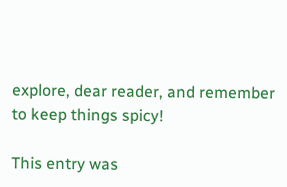explore, dear reader, and remember to keep things spicy!

This entry was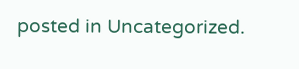posted in Uncategorized.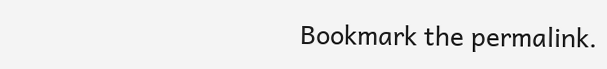Bookmark the permalink.